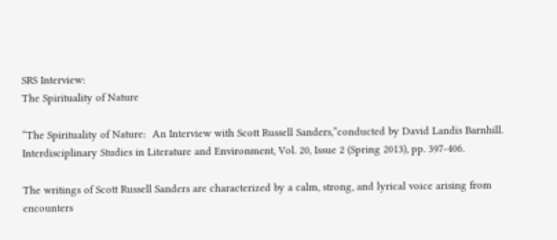SRS Interview:
The Spirituality of Nature

“The Spirituality of Nature:  An Interview with Scott Russell Sanders,”conducted by David Landis Barnhill. Interdisciplinary Studies in Literature and Environment, Vol. 20, Issue 2 (Spring 2013), pp. 397-406.

The writings of Scott Russell Sanders are characterized by a calm, strong, and lyrical voice arising from encounters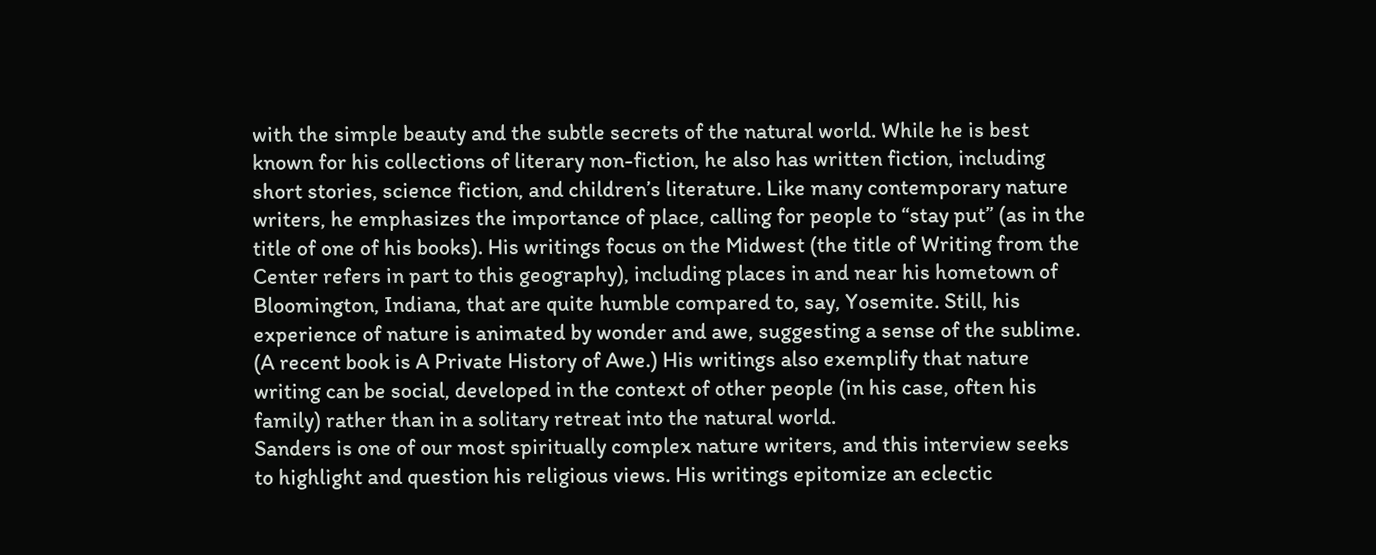with the simple beauty and the subtle secrets of the natural world. While he is best known for his collections of literary non-fiction, he also has written fiction, including short stories, science fiction, and children’s literature. Like many contemporary nature writers, he emphasizes the importance of place, calling for people to “stay put” (as in the title of one of his books). His writings focus on the Midwest (the title of Writing from the Center refers in part to this geography), including places in and near his hometown of Bloomington, Indiana, that are quite humble compared to, say, Yosemite. Still, his experience of nature is animated by wonder and awe, suggesting a sense of the sublime. (A recent book is A Private History of Awe.) His writings also exemplify that nature writing can be social, developed in the context of other people (in his case, often his family) rather than in a solitary retreat into the natural world.
Sanders is one of our most spiritually complex nature writers, and this interview seeks to highlight and question his religious views. His writings epitomize an eclectic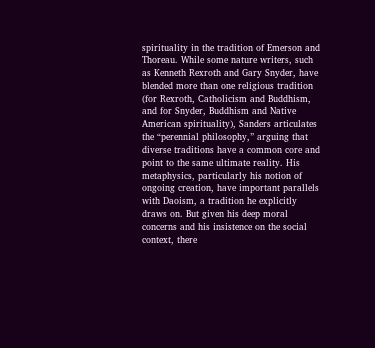spirituality in the tradition of Emerson and Thoreau. While some nature writers, such as Kenneth Rexroth and Gary Snyder, have blended more than one religious tradition (for Rexroth, Catholicism and Buddhism, and for Snyder, Buddhism and Native American spirituality), Sanders articulates the “perennial philosophy,” arguing that diverse traditions have a common core and point to the same ultimate reality. His metaphysics, particularly his notion of ongoing creation, have important parallels with Daoism, a tradition he explicitly draws on. But given his deep moral concerns and his insistence on the social context, there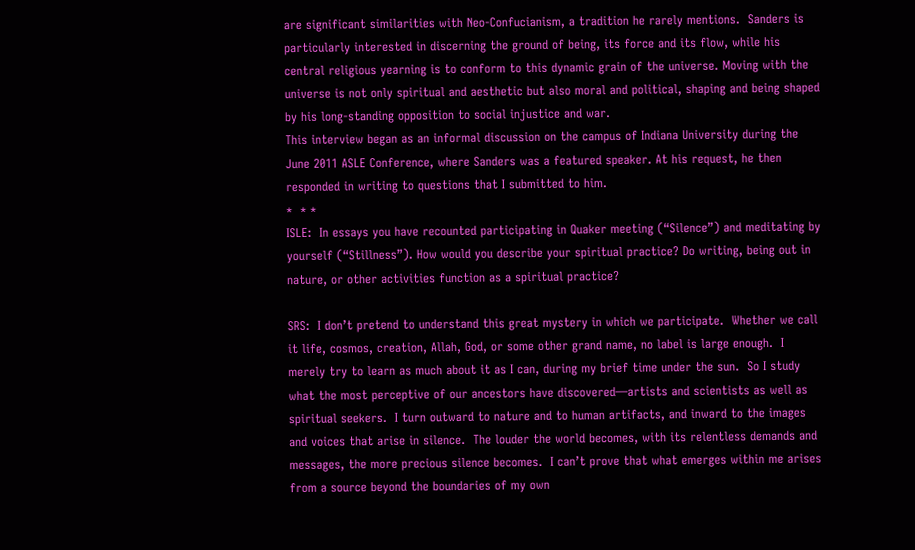are significant similarities with Neo-Confucianism, a tradition he rarely mentions.  Sanders is particularly interested in discerning the ground of being, its force and its flow, while his central religious yearning is to conform to this dynamic grain of the universe. Moving with the universe is not only spiritual and aesthetic but also moral and political, shaping and being shaped by his long-standing opposition to social injustice and war.
This interview began as an informal discussion on the campus of Indiana University during the June 2011 ASLE Conference, where Sanders was a featured speaker. At his request, he then responded in writing to questions that I submitted to him.
*  * *
ISLE:  In essays you have recounted participating in Quaker meeting (“Silence”) and meditating by yourself (“Stillness”). How would you describe your spiritual practice? Do writing, being out in nature, or other activities function as a spiritual practice?

SRS:  I don’t pretend to understand this great mystery in which we participate.  Whether we call it life, cosmos, creation, Allah, God, or some other grand name, no label is large enough.  I merely try to learn as much about it as I can, during my brief time under the sun.  So I study what the most perceptive of our ancestors have discovered—artists and scientists as well as spiritual seekers.  I turn outward to nature and to human artifacts, and inward to the images and voices that arise in silence.  The louder the world becomes, with its relentless demands and messages, the more precious silence becomes.  I can’t prove that what emerges within me arises from a source beyond the boundaries of my own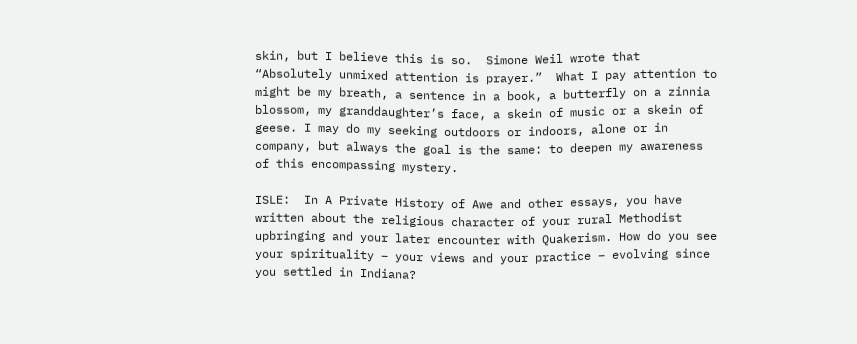skin, but I believe this is so.  Simone Weil wrote that “Absolutely unmixed attention is prayer.”  What I pay attention to might be my breath, a sentence in a book, a butterfly on a zinnia blossom, my granddaughter’s face, a skein of music or a skein of geese. I may do my seeking outdoors or indoors, alone or in company, but always the goal is the same: to deepen my awareness of this encompassing mystery.

ISLE:  In A Private History of Awe and other essays, you have written about the religious character of your rural Methodist upbringing and your later encounter with Quakerism. How do you see your spirituality – your views and your practice – evolving since you settled in Indiana?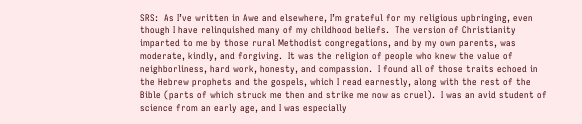SRS:  As I’ve written in Awe and elsewhere, I’m grateful for my religious upbringing, even though I have relinquished many of my childhood beliefs.  The version of Christianity imparted to me by those rural Methodist congregations, and by my own parents, was moderate, kindly, and forgiving.  It was the religion of people who knew the value of neighborliness, hard work, honesty, and compassion.  I found all of those traits echoed in the Hebrew prophets and the gospels, which I read earnestly, along with the rest of the Bible (parts of which struck me then and strike me now as cruel).  I was an avid student of science from an early age, and I was especially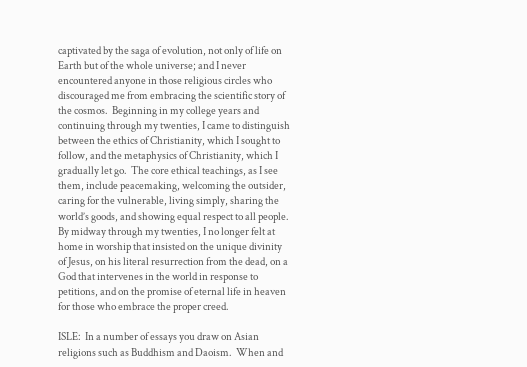captivated by the saga of evolution, not only of life on Earth but of the whole universe; and I never encountered anyone in those religious circles who discouraged me from embracing the scientific story of the cosmos.  Beginning in my college years and continuing through my twenties, I came to distinguish between the ethics of Christianity, which I sought to follow, and the metaphysics of Christianity, which I gradually let go.  The core ethical teachings, as I see them, include peacemaking, welcoming the outsider, caring for the vulnerable, living simply, sharing the world’s goods, and showing equal respect to all people.  By midway through my twenties, I no longer felt at home in worship that insisted on the unique divinity of Jesus, on his literal resurrection from the dead, on a God that intervenes in the world in response to petitions, and on the promise of eternal life in heaven for those who embrace the proper creed.

ISLE:  In a number of essays you draw on Asian religions such as Buddhism and Daoism.  When and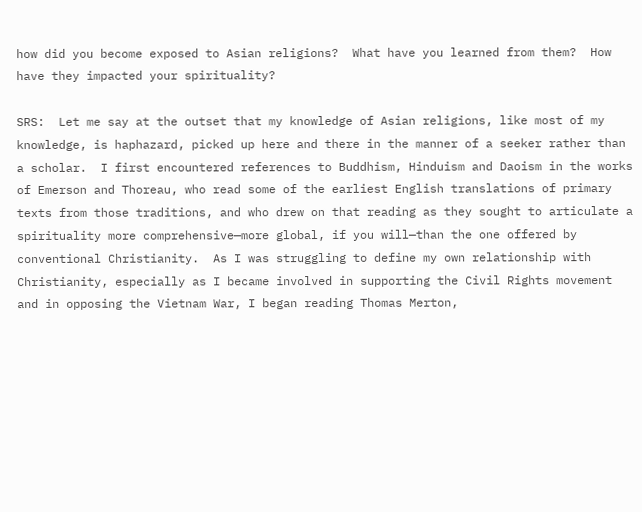how did you become exposed to Asian religions?  What have you learned from them?  How have they impacted your spirituality?

SRS:  Let me say at the outset that my knowledge of Asian religions, like most of my knowledge, is haphazard, picked up here and there in the manner of a seeker rather than a scholar.  I first encountered references to Buddhism, Hinduism and Daoism in the works of Emerson and Thoreau, who read some of the earliest English translations of primary texts from those traditions, and who drew on that reading as they sought to articulate a spirituality more comprehensive—more global, if you will—than the one offered by conventional Christianity.  As I was struggling to define my own relationship with Christianity, especially as I became involved in supporting the Civil Rights movement and in opposing the Vietnam War, I began reading Thomas Merton,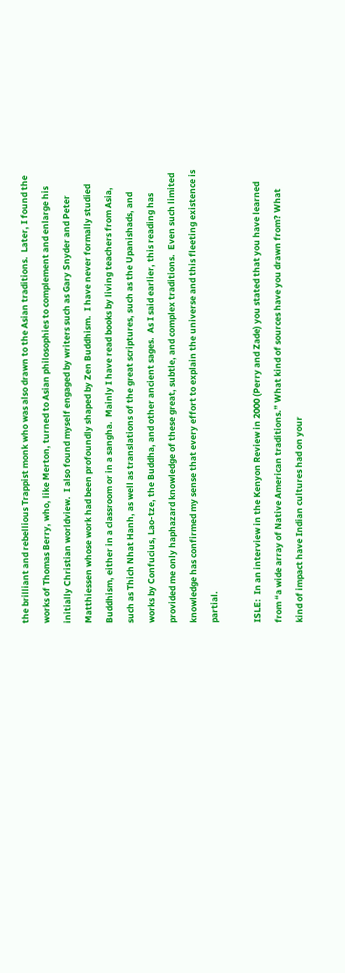the brilliant and rebellious Trappist monk who was also drawn to the Asian traditions.  Later, I found the works of Thomas Berry, who, like Merton, turned to Asian philosophies to complement and enlarge his initially Christian worldview.  I also found myself engaged by writers such as Gary Snyder and Peter Matthiessen whose work had been profoundly shaped by Zen Buddhism.  I have never formally studied Buddhism, either in a classroom or in a sangha.  Mainly I have read books by living teachers from Asia, such as Thich Nhat Hanh, as well as translations of the great scriptures, such as the Upanishads, and works by Confucius, Lao-tze, the Buddha, and other ancient sages.  As I said earlier, this reading has provided me only haphazard knowledge of these great, subtle, and complex traditions.  Even such limited knowledge has confirmed my sense that every effort to explain the universe and this fleeting existence is partial.

ISLE:  In an interview in the Kenyon Review in 2000 (Perry and Zade) you stated that you have learned from “a wide array of Native American traditions.” What kind of sources have you drawn from? What kind of impact have Indian cultures had on your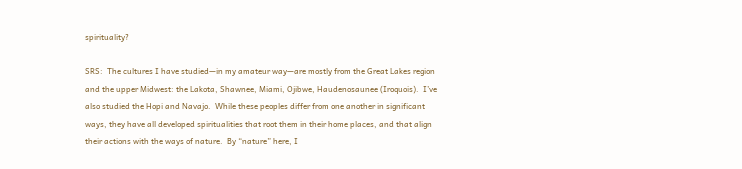spirituality?

SRS:  The cultures I have studied—in my amateur way—are mostly from the Great Lakes region and the upper Midwest: the Lakota, Shawnee, Miami, Ojibwe, Haudenosaunee (Iroquois).  I’ve also studied the Hopi and Navajo.  While these peoples differ from one another in significant ways, they have all developed spiritualities that root them in their home places, and that align their actions with the ways of nature.  By “nature” here, I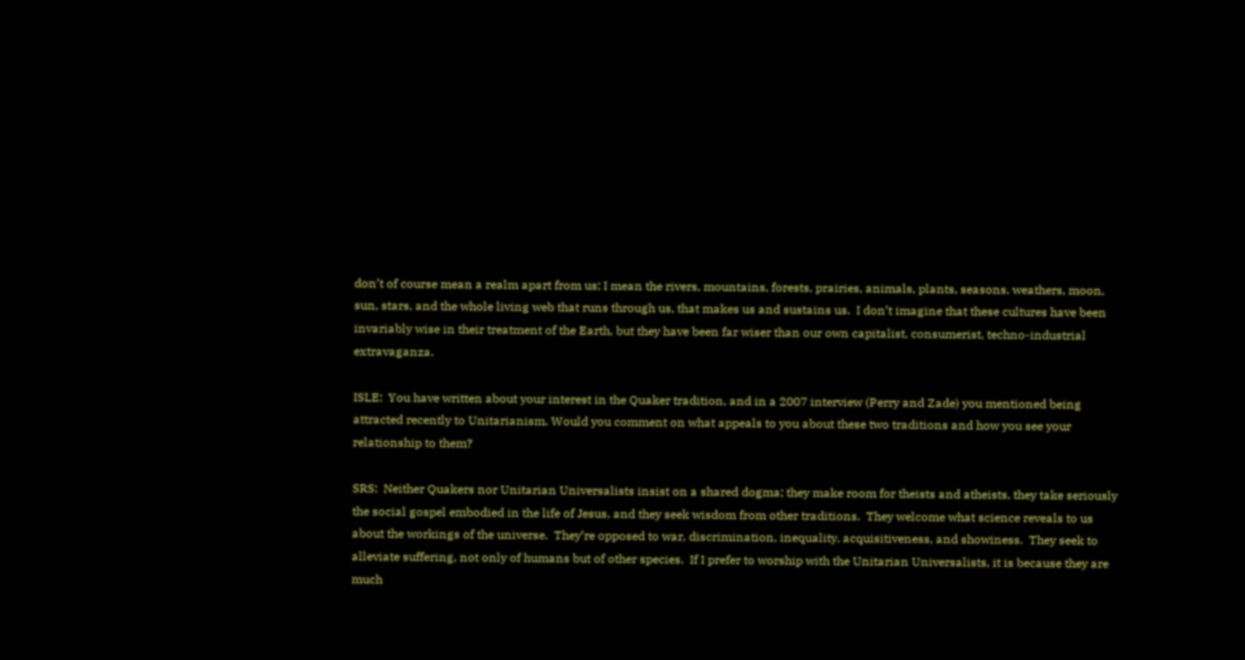don’t of course mean a realm apart from us; I mean the rivers, mountains, forests, prairies, animals, plants, seasons, weathers, moon, sun, stars, and the whole living web that runs through us, that makes us and sustains us.  I don’t imagine that these cultures have been invariably wise in their treatment of the Earth, but they have been far wiser than our own capitalist, consumerist, techno-industrial extravaganza.

ISLE:  You have written about your interest in the Quaker tradition, and in a 2007 interview (Perry and Zade) you mentioned being attracted recently to Unitarianism. Would you comment on what appeals to you about these two traditions and how you see your relationship to them?

SRS:  Neither Quakers nor Unitarian Universalists insist on a shared dogma; they make room for theists and atheists, they take seriously the social gospel embodied in the life of Jesus, and they seek wisdom from other traditions.  They welcome what science reveals to us about the workings of the universe.  They’re opposed to war, discrimination, inequality, acquisitiveness, and showiness.  They seek to alleviate suffering, not only of humans but of other species.  If I prefer to worship with the Unitarian Universalists, it is because they are much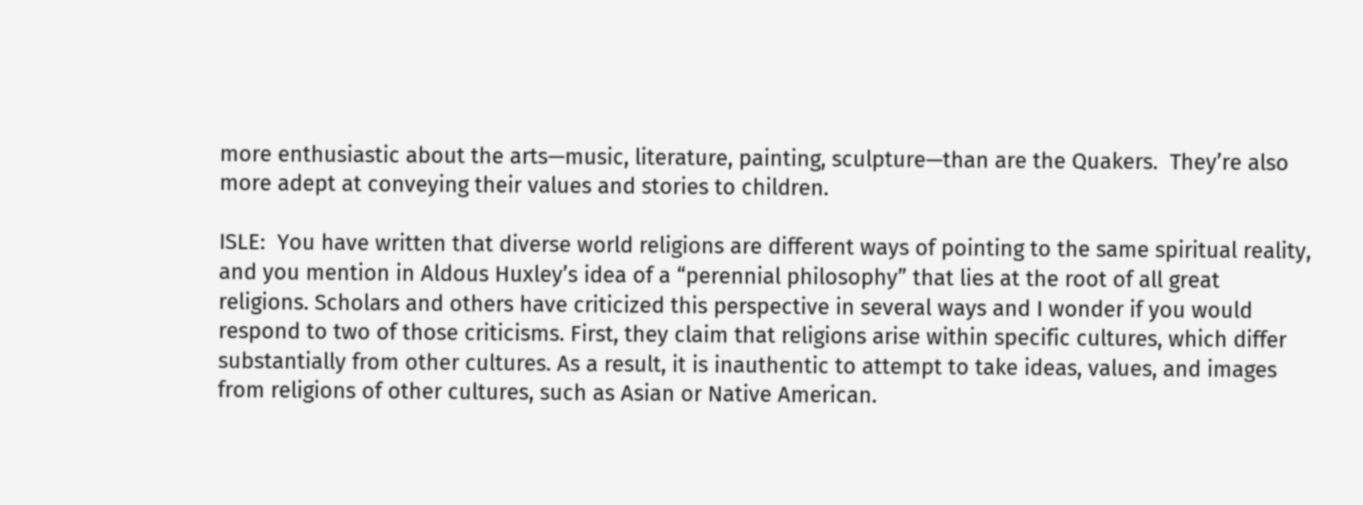more enthusiastic about the arts—music, literature, painting, sculpture—than are the Quakers.  They’re also more adept at conveying their values and stories to children.

ISLE:  You have written that diverse world religions are different ways of pointing to the same spiritual reality, and you mention in Aldous Huxley’s idea of a “perennial philosophy” that lies at the root of all great religions. Scholars and others have criticized this perspective in several ways and I wonder if you would respond to two of those criticisms. First, they claim that religions arise within specific cultures, which differ substantially from other cultures. As a result, it is inauthentic to attempt to take ideas, values, and images from religions of other cultures, such as Asian or Native American.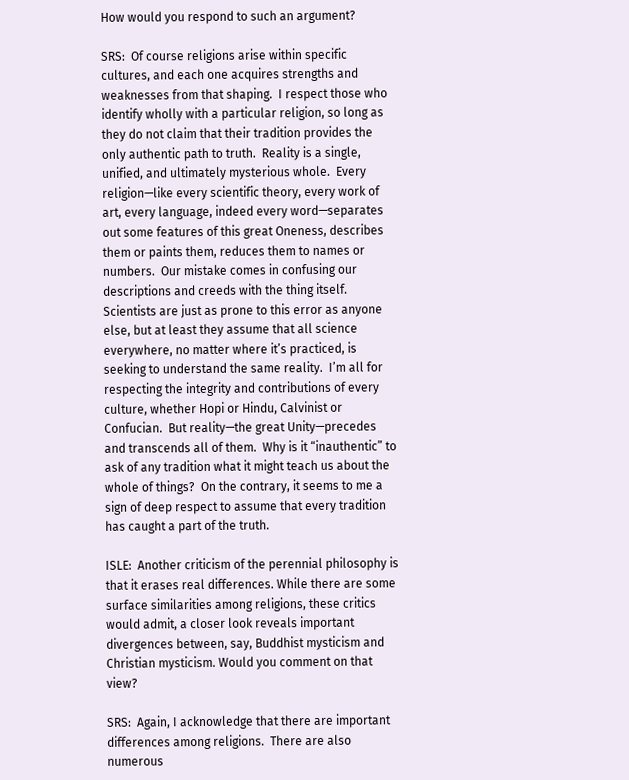How would you respond to such an argument?

SRS:  Of course religions arise within specific cultures, and each one acquires strengths and weaknesses from that shaping.  I respect those who identify wholly with a particular religion, so long as they do not claim that their tradition provides the only authentic path to truth.  Reality is a single, unified, and ultimately mysterious whole.  Every religion—like every scientific theory, every work of art, every language, indeed every word—separates out some features of this great Oneness, describes them or paints them, reduces them to names or numbers.  Our mistake comes in confusing our descriptions and creeds with the thing itself.  Scientists are just as prone to this error as anyone else, but at least they assume that all science everywhere, no matter where it’s practiced, is seeking to understand the same reality.  I’m all for respecting the integrity and contributions of every culture, whether Hopi or Hindu, Calvinist or Confucian.  But reality—the great Unity—precedes and transcends all of them.  Why is it “inauthentic” to ask of any tradition what it might teach us about the whole of things?  On the contrary, it seems to me a sign of deep respect to assume that every tradition has caught a part of the truth.

ISLE:  Another criticism of the perennial philosophy is that it erases real differences. While there are some surface similarities among religions, these critics would admit, a closer look reveals important divergences between, say, Buddhist mysticism and Christian mysticism. Would you comment on that view?

SRS:  Again, I acknowledge that there are important differences among religions.  There are also numerous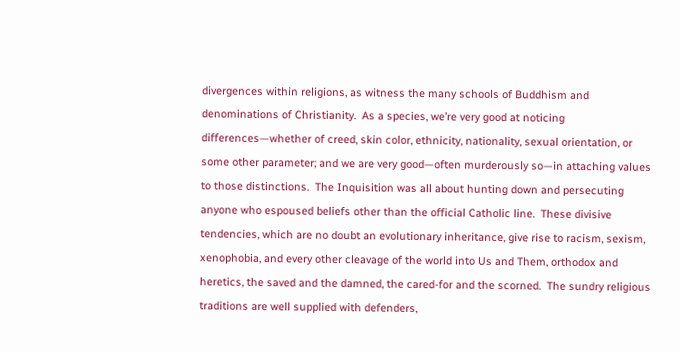divergences within religions, as witness the many schools of Buddhism and denominations of Christianity.  As a species, we’re very good at noticing differences—whether of creed, skin color, ethnicity, nationality, sexual orientation, or some other parameter; and we are very good—often murderously so—in attaching values to those distinctions.  The Inquisition was all about hunting down and persecuting anyone who espoused beliefs other than the official Catholic line.  These divisive tendencies, which are no doubt an evolutionary inheritance, give rise to racism, sexism, xenophobia, and every other cleavage of the world into Us and Them, orthodox and heretics, the saved and the damned, the cared-for and the scorned.  The sundry religious traditions are well supplied with defenders,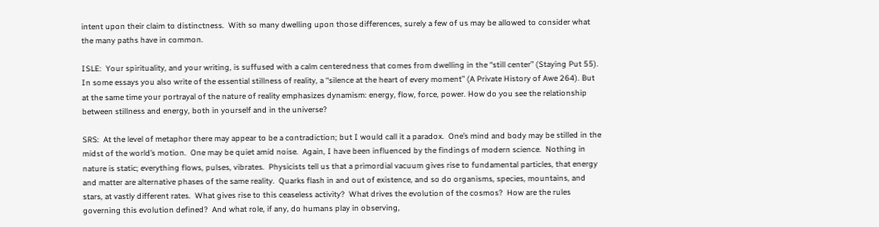intent upon their claim to distinctness.  With so many dwelling upon those differences, surely a few of us may be allowed to consider what the many paths have in common.

ISLE:  Your spirituality, and your writing, is suffused with a calm centeredness that comes from dwelling in the “still center” (Staying Put 55).  In some essays you also write of the essential stillness of reality, a “silence at the heart of every moment” (A Private History of Awe 264). But at the same time your portrayal of the nature of reality emphasizes dynamism: energy, flow, force, power. How do you see the relationship between stillness and energy, both in yourself and in the universe?

SRS:  At the level of metaphor there may appear to be a contradiction; but I would call it a paradox.  One’s mind and body may be stilled in the midst of the world’s motion.  One may be quiet amid noise.  Again, I have been influenced by the findings of modern science.  Nothing in nature is static; everything flows, pulses, vibrates.  Physicists tell us that a primordial vacuum gives rise to fundamental particles, that energy and matter are alternative phases of the same reality.  Quarks flash in and out of existence, and so do organisms, species, mountains, and stars, at vastly different rates.  What gives rise to this ceaseless activity?  What drives the evolution of the cosmos?  How are the rules governing this evolution defined?  And what role, if any, do humans play in observing,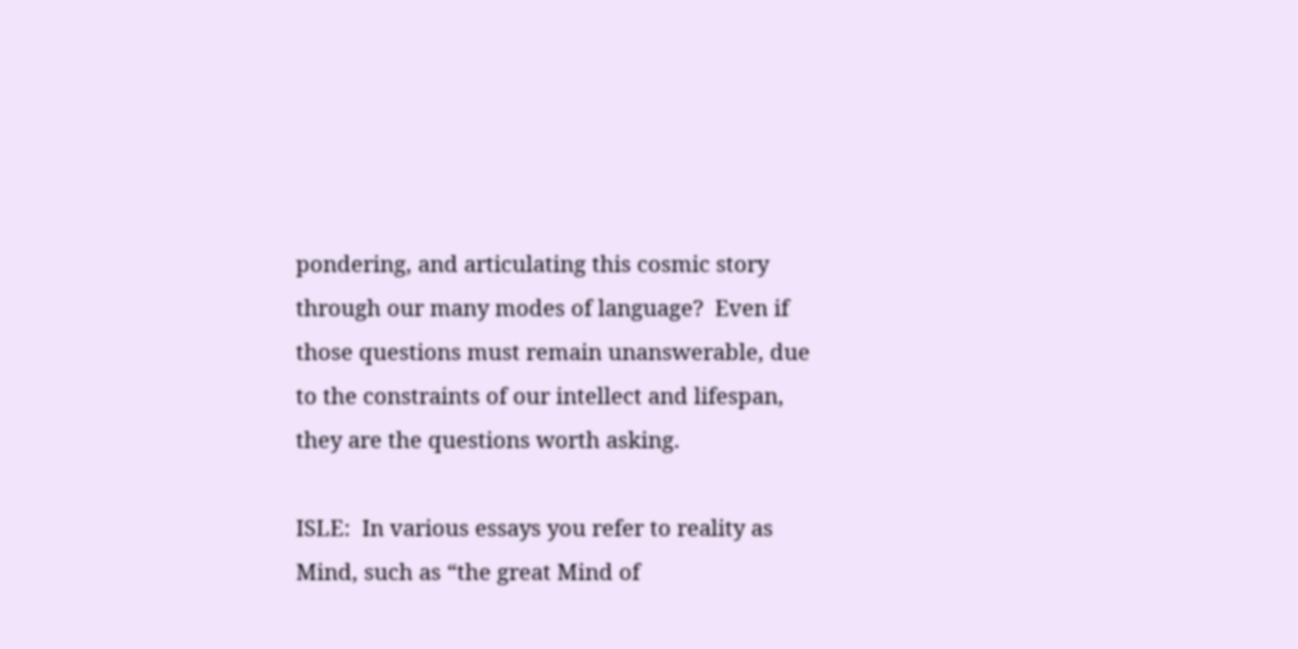pondering, and articulating this cosmic story through our many modes of language?  Even if those questions must remain unanswerable, due to the constraints of our intellect and lifespan, they are the questions worth asking.

ISLE:  In various essays you refer to reality as Mind, such as “the great Mind of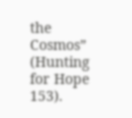the Cosmos” (Hunting for Hope 153).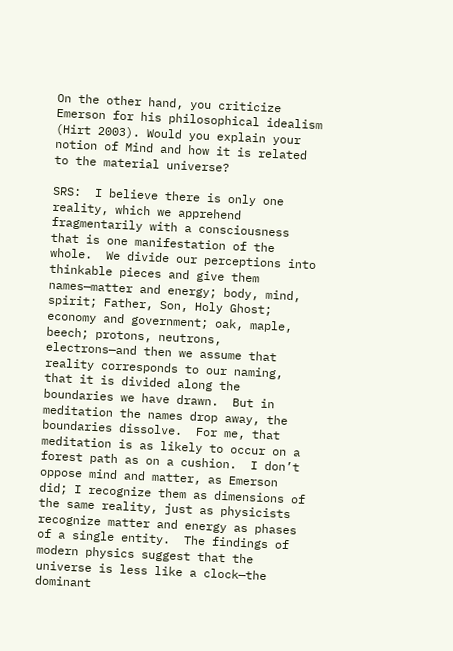On the other hand, you criticize Emerson for his philosophical idealism (Hirt 2003). Would you explain your notion of Mind and how it is related to the material universe?

SRS:  I believe there is only one reality, which we apprehend fragmentarily with a consciousness that is one manifestation of the whole.  We divide our perceptions into thinkable pieces and give them names—matter and energy; body, mind, spirit; Father, Son, Holy Ghost; economy and government; oak, maple, beech; protons, neutrons, electrons—and then we assume that reality corresponds to our naming, that it is divided along the boundaries we have drawn.  But in meditation the names drop away, the boundaries dissolve.  For me, that meditation is as likely to occur on a forest path as on a cushion.  I don’t oppose mind and matter, as Emerson did; I recognize them as dimensions of the same reality, just as physicists recognize matter and energy as phases of a single entity.  The findings of modern physics suggest that the universe is less like a clock—the dominant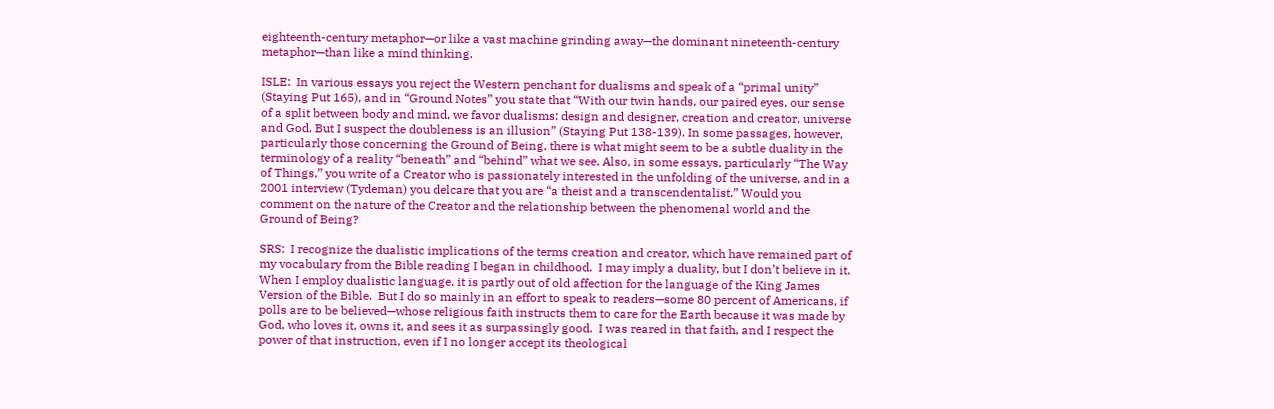eighteenth-century metaphor—or like a vast machine grinding away—the dominant nineteenth-century metaphor—than like a mind thinking.

ISLE:  In various essays you reject the Western penchant for dualisms and speak of a “primal unity” (Staying Put 165), and in “Ground Notes” you state that “With our twin hands, our paired eyes, our sense of a split between body and mind, we favor dualisms: design and designer, creation and creator, universe and God. But I suspect the doubleness is an illusion” (Staying Put 138-139). In some passages, however, particularly those concerning the Ground of Being, there is what might seem to be a subtle duality in the terminology of a reality “beneath” and “behind” what we see. Also, in some essays, particularly “The Way of Things,” you write of a Creator who is passionately interested in the unfolding of the universe, and in a 2001 interview (Tydeman) you delcare that you are “a theist and a transcendentalist.” Would you comment on the nature of the Creator and the relationship between the phenomenal world and the Ground of Being?

SRS:  I recognize the dualistic implications of the terms creation and creator, which have remained part of my vocabulary from the Bible reading I began in childhood.  I may imply a duality, but I don’t believe in it.  When I employ dualistic language, it is partly out of old affection for the language of the King James Version of the Bible.  But I do so mainly in an effort to speak to readers—some 80 percent of Americans, if polls are to be believed—whose religious faith instructs them to care for the Earth because it was made by God, who loves it, owns it, and sees it as surpassingly good.  I was reared in that faith, and I respect the power of that instruction, even if I no longer accept its theological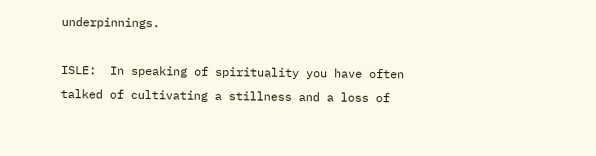underpinnings.

ISLE:  In speaking of spirituality you have often talked of cultivating a stillness and a loss of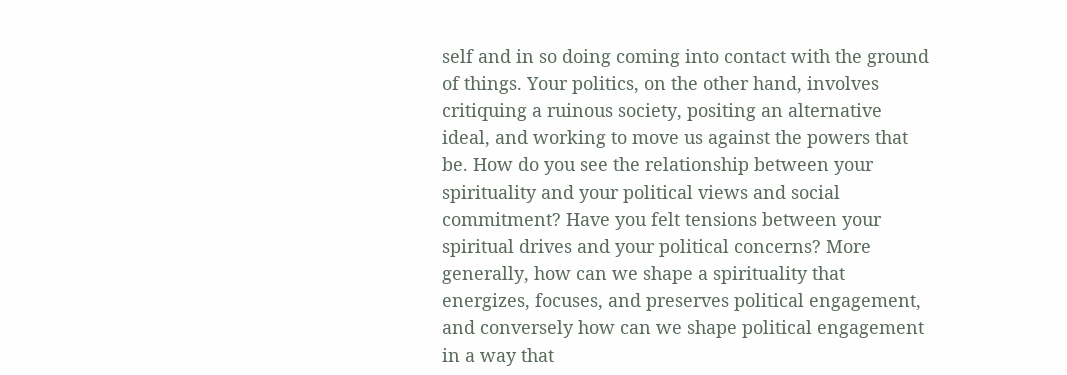self and in so doing coming into contact with the ground of things. Your politics, on the other hand, involves critiquing a ruinous society, positing an alternative ideal, and working to move us against the powers that be. How do you see the relationship between your spirituality and your political views and social commitment? Have you felt tensions between your spiritual drives and your political concerns? More generally, how can we shape a spirituality that energizes, focuses, and preserves political engagement, and conversely how can we shape political engagement in a way that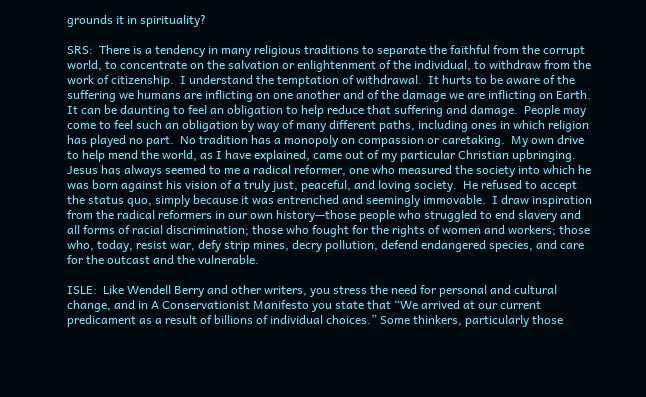grounds it in spirituality?

SRS:  There is a tendency in many religious traditions to separate the faithful from the corrupt world, to concentrate on the salvation or enlightenment of the individual, to withdraw from the work of citizenship.  I understand the temptation of withdrawal.  It hurts to be aware of the suffering we humans are inflicting on one another and of the damage we are inflicting on Earth.  It can be daunting to feel an obligation to help reduce that suffering and damage.  People may come to feel such an obligation by way of many different paths, including ones in which religion has played no part.  No tradition has a monopoly on compassion or caretaking.  My own drive to help mend the world, as I have explained, came out of my particular Christian upbringing.  Jesus has always seemed to me a radical reformer, one who measured the society into which he was born against his vision of a truly just, peaceful, and loving society.  He refused to accept the status quo, simply because it was entrenched and seemingly immovable.  I draw inspiration from the radical reformers in our own history—those people who struggled to end slavery and all forms of racial discrimination; those who fought for the rights of women and workers; those who, today, resist war, defy strip mines, decry pollution, defend endangered species, and care for the outcast and the vulnerable.

ISLE:  Like Wendell Berry and other writers, you stress the need for personal and cultural change, and in A Conservationist Manifesto you state that “We arrived at our current predicament as a result of billions of individual choices.” Some thinkers, particularly those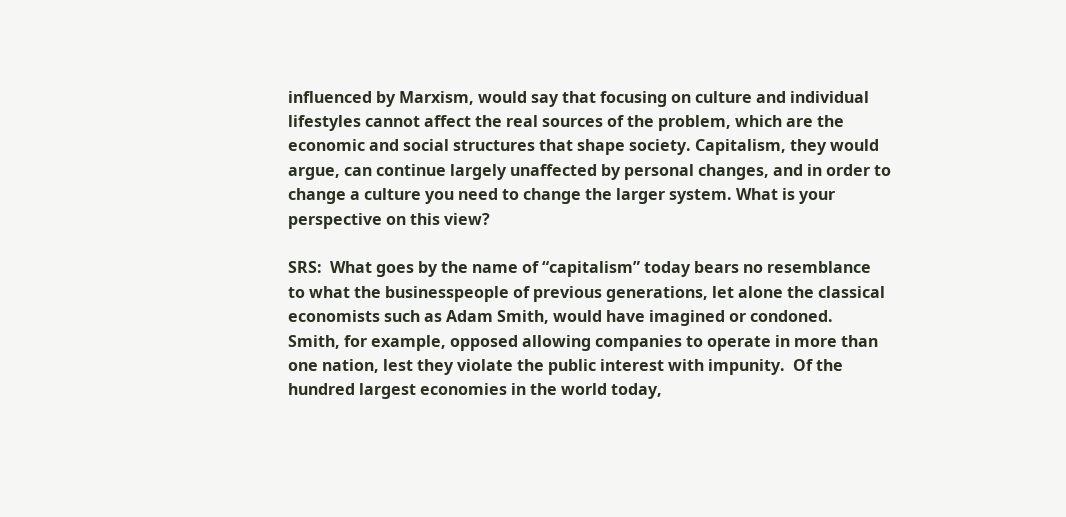influenced by Marxism, would say that focusing on culture and individual lifestyles cannot affect the real sources of the problem, which are the economic and social structures that shape society. Capitalism, they would argue, can continue largely unaffected by personal changes, and in order to change a culture you need to change the larger system. What is your perspective on this view?

SRS:  What goes by the name of “capitalism” today bears no resemblance to what the businesspeople of previous generations, let alone the classical economists such as Adam Smith, would have imagined or condoned.  Smith, for example, opposed allowing companies to operate in more than one nation, lest they violate the public interest with impunity.  Of the hundred largest economies in the world today,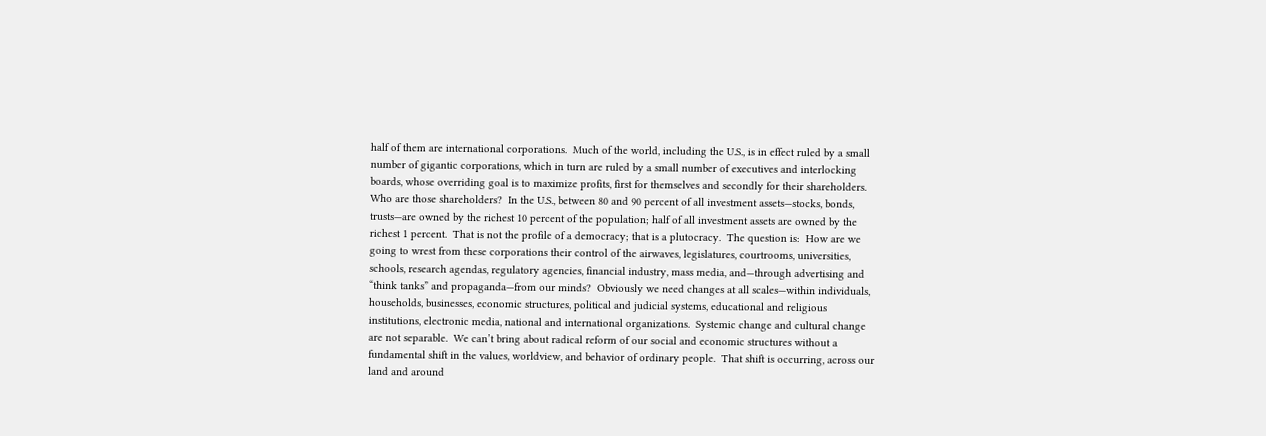half of them are international corporations.  Much of the world, including the U.S., is in effect ruled by a small number of gigantic corporations, which in turn are ruled by a small number of executives and interlocking boards, whose overriding goal is to maximize profits, first for themselves and secondly for their shareholders.  Who are those shareholders?  In the U.S., between 80 and 90 percent of all investment assets—stocks, bonds, trusts—are owned by the richest 10 percent of the population; half of all investment assets are owned by the richest 1 percent.  That is not the profile of a democracy; that is a plutocracy.  The question is:  How are we going to wrest from these corporations their control of the airwaves, legislatures, courtrooms, universities, schools, research agendas, regulatory agencies, financial industry, mass media, and—through advertising and “think tanks” and propaganda—from our minds?  Obviously we need changes at all scales—within individuals, households, businesses, economic structures, political and judicial systems, educational and religious institutions, electronic media, national and international organizations.  Systemic change and cultural change are not separable.  We can’t bring about radical reform of our social and economic structures without a fundamental shift in the values, worldview, and behavior of ordinary people.  That shift is occurring, across our land and around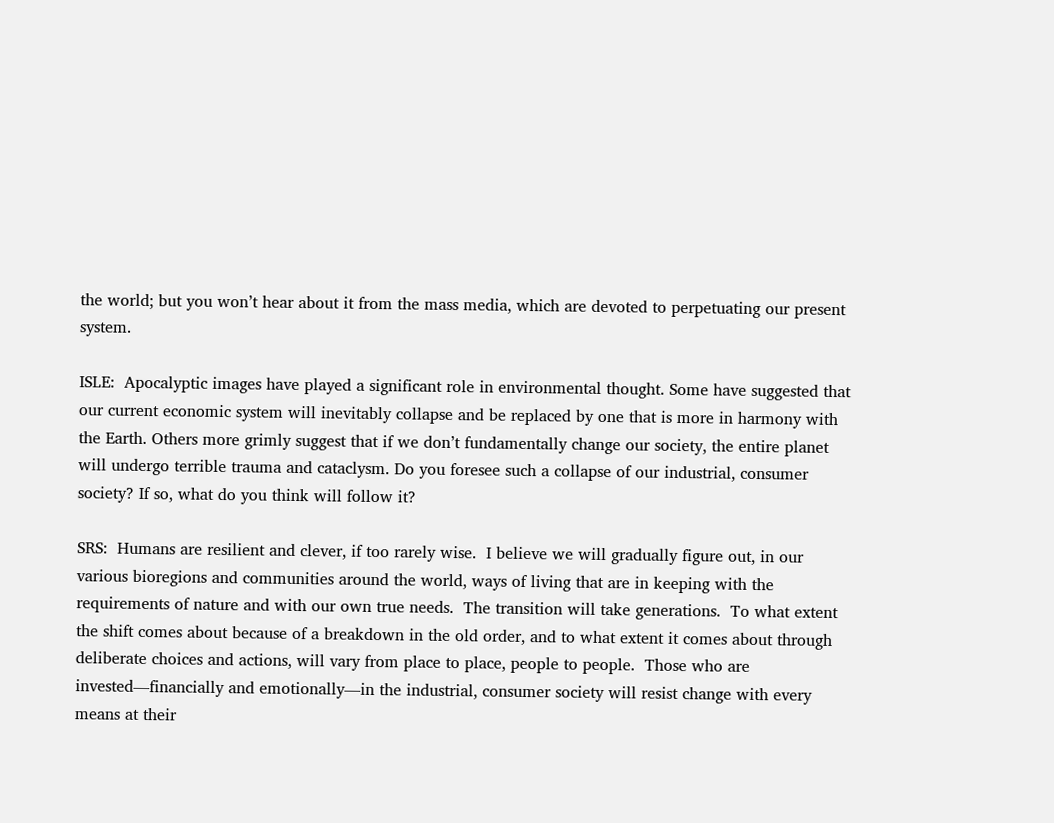the world; but you won’t hear about it from the mass media, which are devoted to perpetuating our present system.

ISLE:  Apocalyptic images have played a significant role in environmental thought. Some have suggested that our current economic system will inevitably collapse and be replaced by one that is more in harmony with the Earth. Others more grimly suggest that if we don’t fundamentally change our society, the entire planet will undergo terrible trauma and cataclysm. Do you foresee such a collapse of our industrial, consumer society? If so, what do you think will follow it?

SRS:  Humans are resilient and clever, if too rarely wise.  I believe we will gradually figure out, in our various bioregions and communities around the world, ways of living that are in keeping with the requirements of nature and with our own true needs.  The transition will take generations.  To what extent the shift comes about because of a breakdown in the old order, and to what extent it comes about through deliberate choices and actions, will vary from place to place, people to people.  Those who are invested—financially and emotionally—in the industrial, consumer society will resist change with every means at their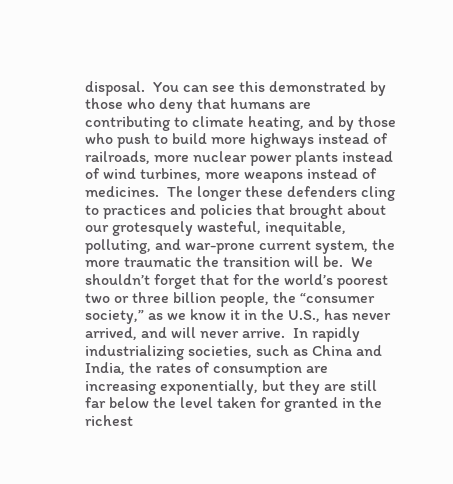disposal.  You can see this demonstrated by those who deny that humans are contributing to climate heating, and by those who push to build more highways instead of railroads, more nuclear power plants instead of wind turbines, more weapons instead of medicines.  The longer these defenders cling to practices and policies that brought about our grotesquely wasteful, inequitable, polluting, and war-prone current system, the more traumatic the transition will be.  We shouldn’t forget that for the world’s poorest two or three billion people, the “consumer society,” as we know it in the U.S., has never arrived, and will never arrive.  In rapidly industrializing societies, such as China and India, the rates of consumption are increasing exponentially, but they are still far below the level taken for granted in the richest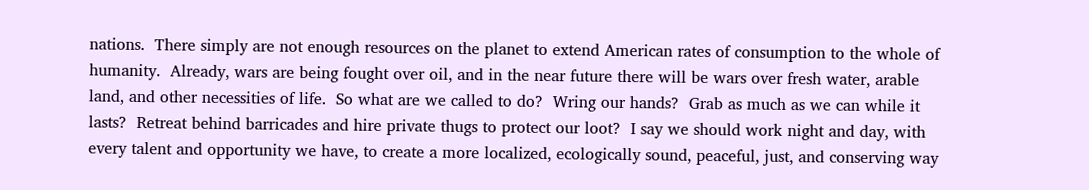nations.  There simply are not enough resources on the planet to extend American rates of consumption to the whole of humanity.  Already, wars are being fought over oil, and in the near future there will be wars over fresh water, arable land, and other necessities of life.  So what are we called to do?  Wring our hands?  Grab as much as we can while it lasts?  Retreat behind barricades and hire private thugs to protect our loot?  I say we should work night and day, with every talent and opportunity we have, to create a more localized, ecologically sound, peaceful, just, and conserving way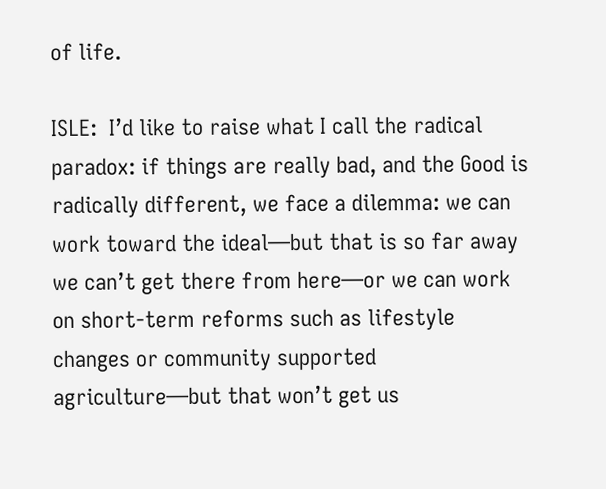of life.

ISLE:  I’d like to raise what I call the radical paradox: if things are really bad, and the Good is radically different, we face a dilemma: we can work toward the ideal—but that is so far away we can’t get there from here—or we can work on short-term reforms such as lifestyle changes or community supported agriculture—but that won’t get us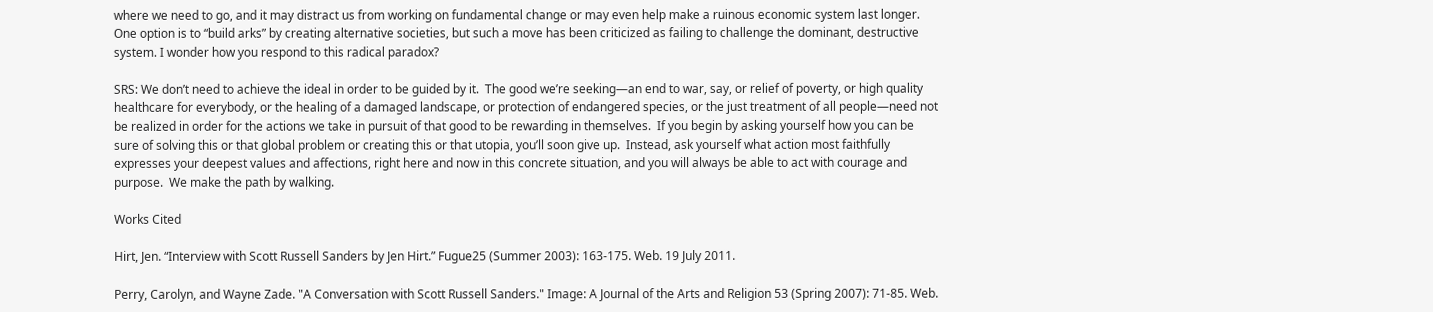where we need to go, and it may distract us from working on fundamental change or may even help make a ruinous economic system last longer. One option is to “build arks” by creating alternative societies, but such a move has been criticized as failing to challenge the dominant, destructive system. I wonder how you respond to this radical paradox?

SRS: We don’t need to achieve the ideal in order to be guided by it.  The good we’re seeking—an end to war, say, or relief of poverty, or high quality healthcare for everybody, or the healing of a damaged landscape, or protection of endangered species, or the just treatment of all people—need not be realized in order for the actions we take in pursuit of that good to be rewarding in themselves.  If you begin by asking yourself how you can be sure of solving this or that global problem or creating this or that utopia, you’ll soon give up.  Instead, ask yourself what action most faithfully expresses your deepest values and affections, right here and now in this concrete situation, and you will always be able to act with courage and purpose.  We make the path by walking.

Works Cited

Hirt, Jen. “Interview with Scott Russell Sanders by Jen Hirt.” Fugue25 (Summer 2003): 163-175. Web. 19 July 2011.

Perry, Carolyn, and Wayne Zade. "A Conversation with Scott Russell Sanders." Image: A Journal of the Arts and Religion 53 (Spring 2007): 71-85. Web.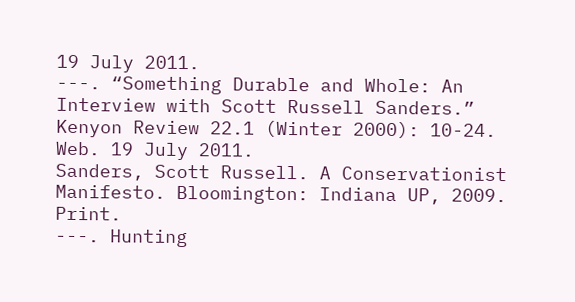19 July 2011.
---. “Something Durable and Whole: An Interview with Scott Russell Sanders.” Kenyon Review 22.1 (Winter 2000): 10-24. Web. 19 July 2011.
Sanders, Scott Russell. A Conservationist Manifesto. Bloomington: Indiana UP, 2009. Print.
---. Hunting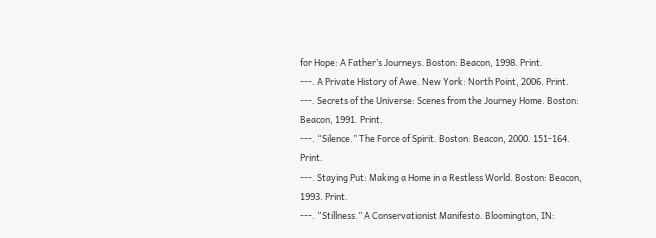for Hope: A Father’s Journeys. Boston: Beacon, 1998. Print.
---. A Private History of Awe. New York: North Point, 2006. Print.
---. Secrets of the Universe: Scenes from the Journey Home. Boston: Beacon, 1991. Print.
---. “Silence.” The Force of Spirit. Boston: Beacon, 2000. 151-164. Print.
---. Staying Put: Making a Home in a Restless World. Boston: Beacon, 1993. Print.
---. “Stillness.” A Conservationist Manifesto. Bloomington, IN: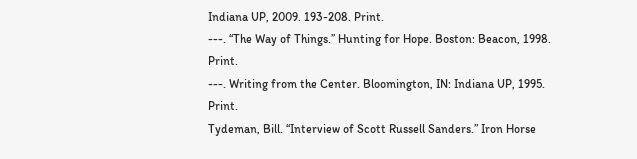Indiana UP, 2009. 193-208. Print.
---. “The Way of Things.” Hunting for Hope. Boston: Beacon, 1998. Print.
---. Writing from the Center. Bloomington, IN: Indiana UP, 1995. Print.
Tydeman, Bill. “Interview of Scott Russell Sanders.” Iron Horse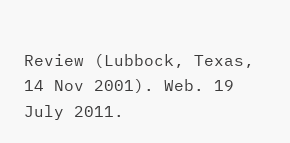Review (Lubbock, Texas, 14 Nov 2001). Web. 19 July 2011.